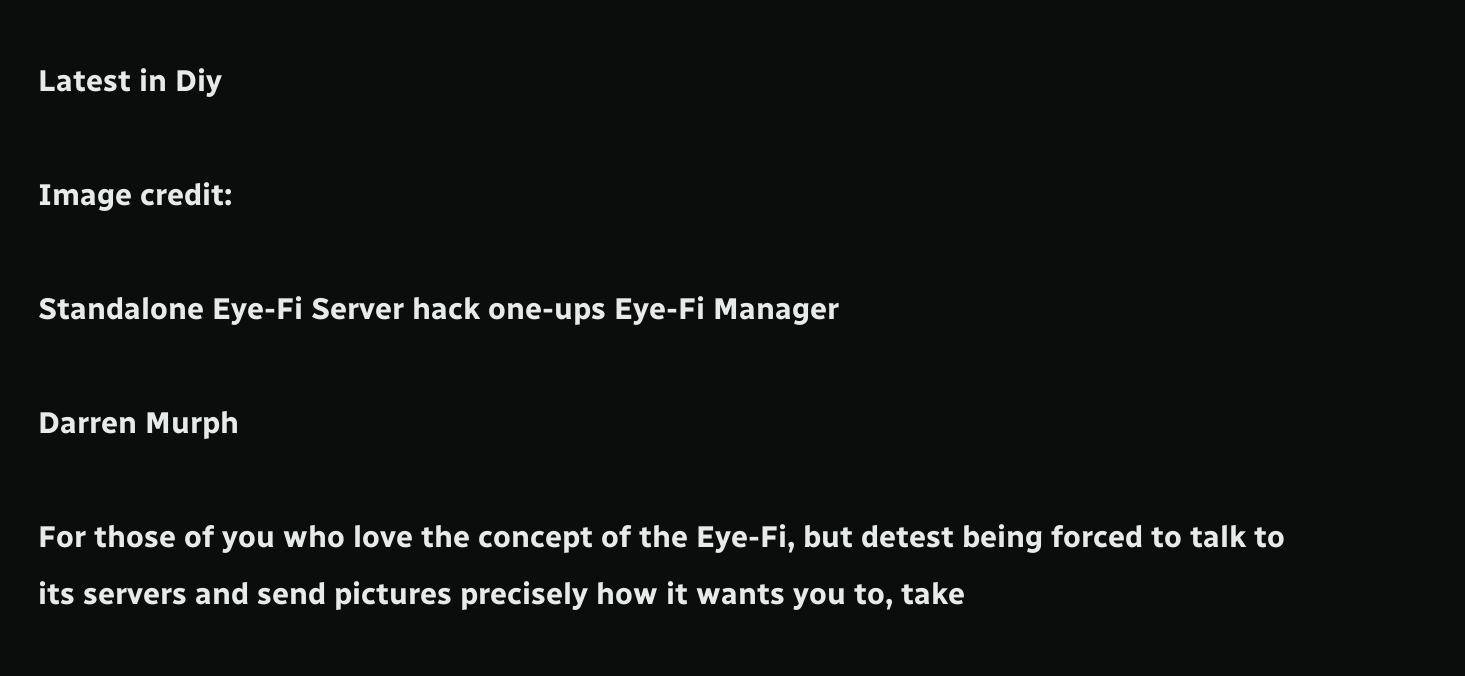Latest in Diy

Image credit:

Standalone Eye-Fi Server hack one-ups Eye-Fi Manager

Darren Murph

For those of you who love the concept of the Eye-Fi, but detest being forced to talk to its servers and send pictures precisely how it wants you to, take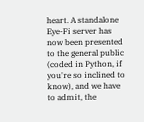heart. A standalone Eye-Fi server has now been presented to the general public (coded in Python, if you're so inclined to know), and we have to admit, the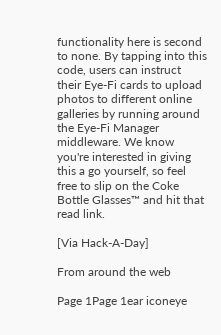functionality here is second to none. By tapping into this code, users can instruct their Eye-Fi cards to upload photos to different online galleries by running around the Eye-Fi Manager middleware. We know you're interested in giving this a go yourself, so feel free to slip on the Coke Bottle Glasses™ and hit that read link.

[Via Hack-A-Day]

From around the web

Page 1Page 1ear iconeye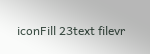iconFill 23text filevr